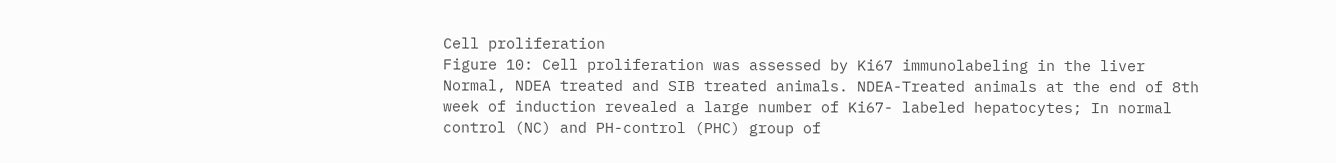Cell proliferation
Figure 10: Cell proliferation was assessed by Ki67 immunolabeling in the liver Normal, NDEA treated and SIB treated animals. NDEA-Treated animals at the end of 8th week of induction revealed a large number of Ki67- labeled hepatocytes; In normal control (NC) and PH-control (PHC) group of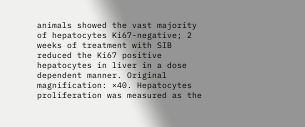animals showed the vast majority of hepatocytes Ki67-negative; 2 weeks of treatment with SIB reduced the Ki67 positive hepatocytes in liver in a dose dependent manner. Original magnification: ×40. Hepatocytes proliferation was measured as the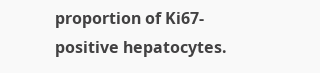proportion of Ki67-positive hepatocytes.